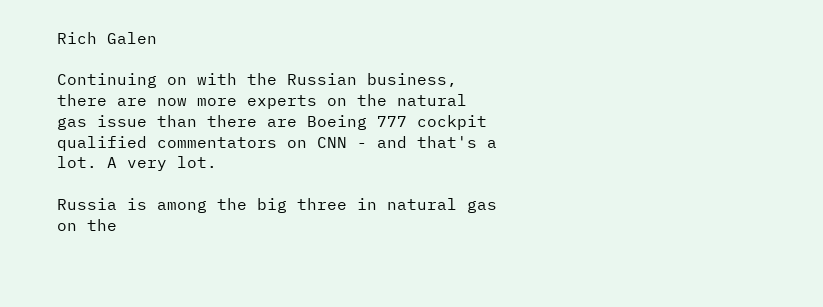Rich Galen

Continuing on with the Russian business, there are now more experts on the natural gas issue than there are Boeing 777 cockpit qualified commentators on CNN - and that's a lot. A very lot.

Russia is among the big three in natural gas on the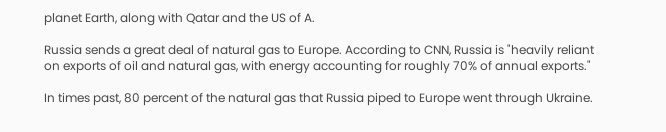planet Earth, along with Qatar and the US of A.

Russia sends a great deal of natural gas to Europe. According to CNN, Russia is "heavily reliant on exports of oil and natural gas, with energy accounting for roughly 70% of annual exports."

In times past, 80 percent of the natural gas that Russia piped to Europe went through Ukraine.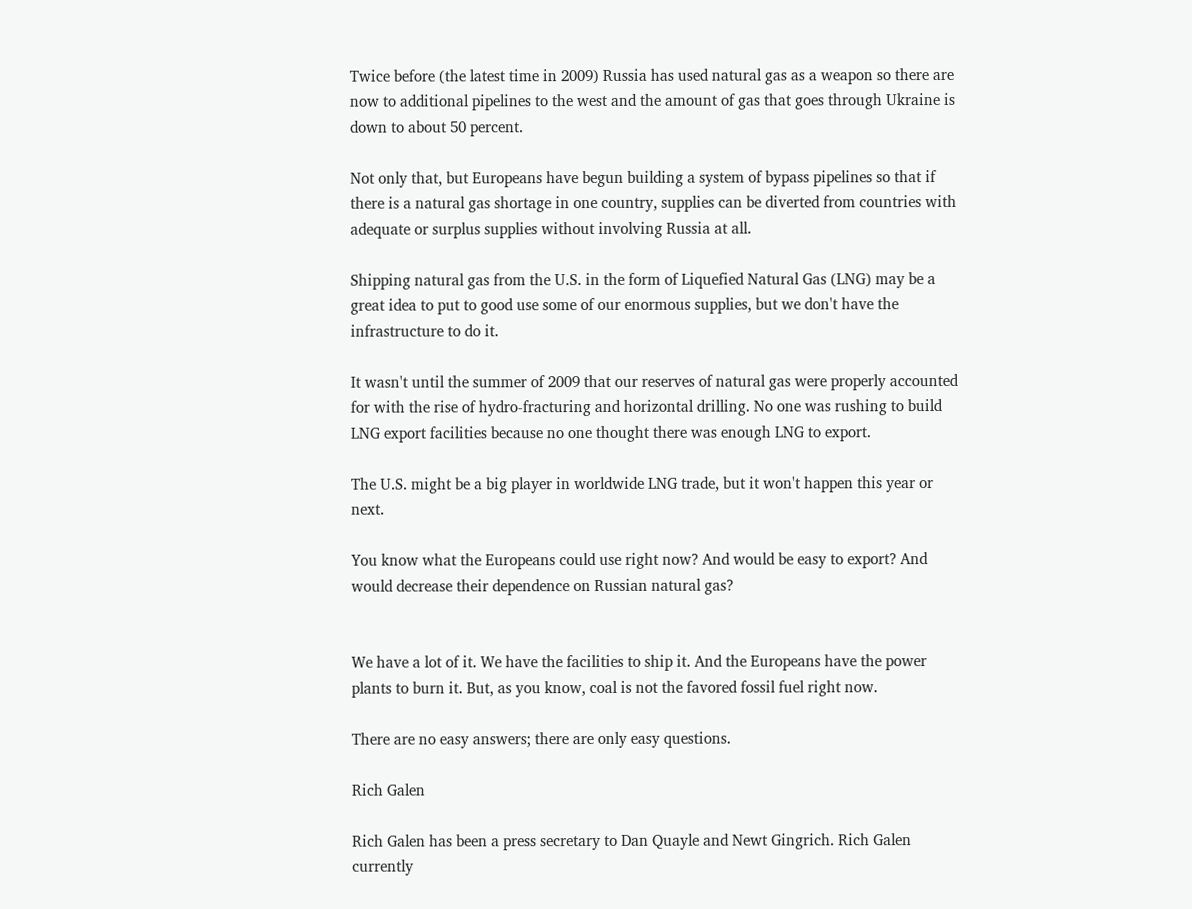Twice before (the latest time in 2009) Russia has used natural gas as a weapon so there are now to additional pipelines to the west and the amount of gas that goes through Ukraine is down to about 50 percent.

Not only that, but Europeans have begun building a system of bypass pipelines so that if there is a natural gas shortage in one country, supplies can be diverted from countries with adequate or surplus supplies without involving Russia at all.

Shipping natural gas from the U.S. in the form of Liquefied Natural Gas (LNG) may be a great idea to put to good use some of our enormous supplies, but we don't have the infrastructure to do it.

It wasn't until the summer of 2009 that our reserves of natural gas were properly accounted for with the rise of hydro-fracturing and horizontal drilling. No one was rushing to build LNG export facilities because no one thought there was enough LNG to export.

The U.S. might be a big player in worldwide LNG trade, but it won't happen this year or next.

You know what the Europeans could use right now? And would be easy to export? And would decrease their dependence on Russian natural gas?


We have a lot of it. We have the facilities to ship it. And the Europeans have the power plants to burn it. But, as you know, coal is not the favored fossil fuel right now.

There are no easy answers; there are only easy questions.

Rich Galen

Rich Galen has been a press secretary to Dan Quayle and Newt Gingrich. Rich Galen currently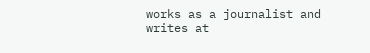works as a journalist and writes at